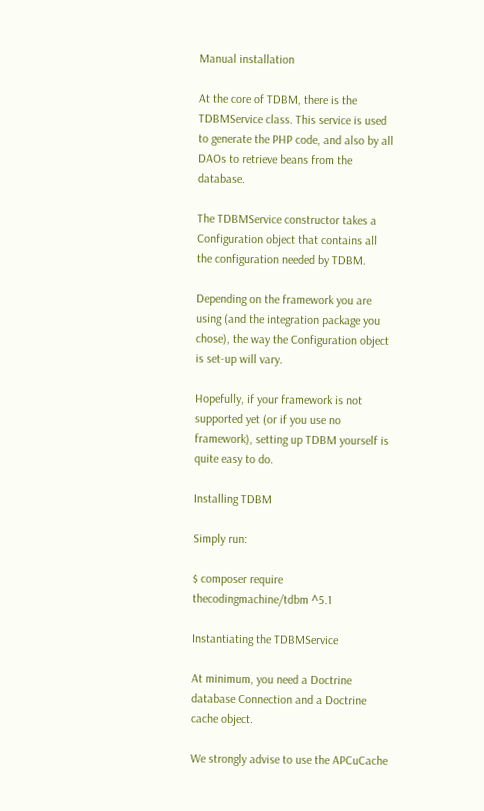Manual installation

At the core of TDBM, there is the TDBMService class. This service is used to generate the PHP code, and also by all DAOs to retrieve beans from the database.

The TDBMService constructor takes a Configuration object that contains all the configuration needed by TDBM.

Depending on the framework you are using (and the integration package you chose), the way the Configuration object is set-up will vary.

Hopefully, if your framework is not supported yet (or if you use no framework), setting up TDBM yourself is quite easy to do.

Installing TDBM

Simply run:

$ composer require thecodingmachine/tdbm ^5.1

Instantiating the TDBMService

At minimum, you need a Doctrine database Connection and a Doctrine cache object.

We strongly advise to use the APCuCache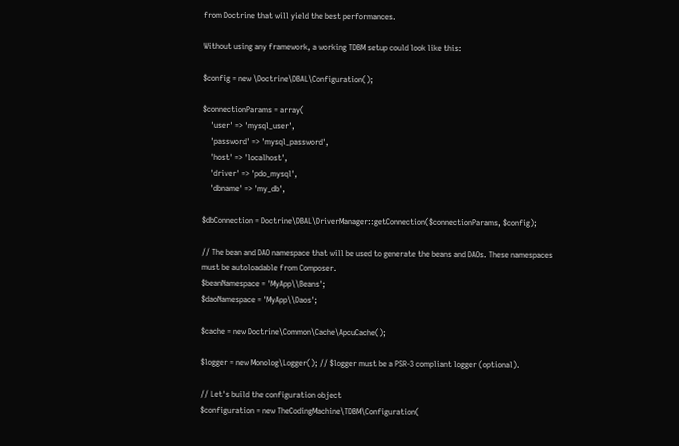from Doctrine that will yield the best performances.

Without using any framework, a working TDBM setup could look like this:

$config = new \Doctrine\DBAL\Configuration();

$connectionParams = array(
    'user' => 'mysql_user',
    'password' => 'mysql_password',
    'host' => 'localhost',
    'driver' => 'pdo_mysql',
    'dbname' => 'my_db',

$dbConnection = Doctrine\DBAL\DriverManager::getConnection($connectionParams, $config);

// The bean and DAO namespace that will be used to generate the beans and DAOs. These namespaces must be autoloadable from Composer.
$beanNamespace = 'MyApp\\Beans';
$daoNamespace = 'MyApp\\Daos';

$cache = new Doctrine\Common\Cache\ApcuCache();

$logger = new Monolog\Logger(); // $logger must be a PSR-3 compliant logger (optional).

// Let's build the configuration object
$configuration = new TheCodingMachine\TDBM\Configuration(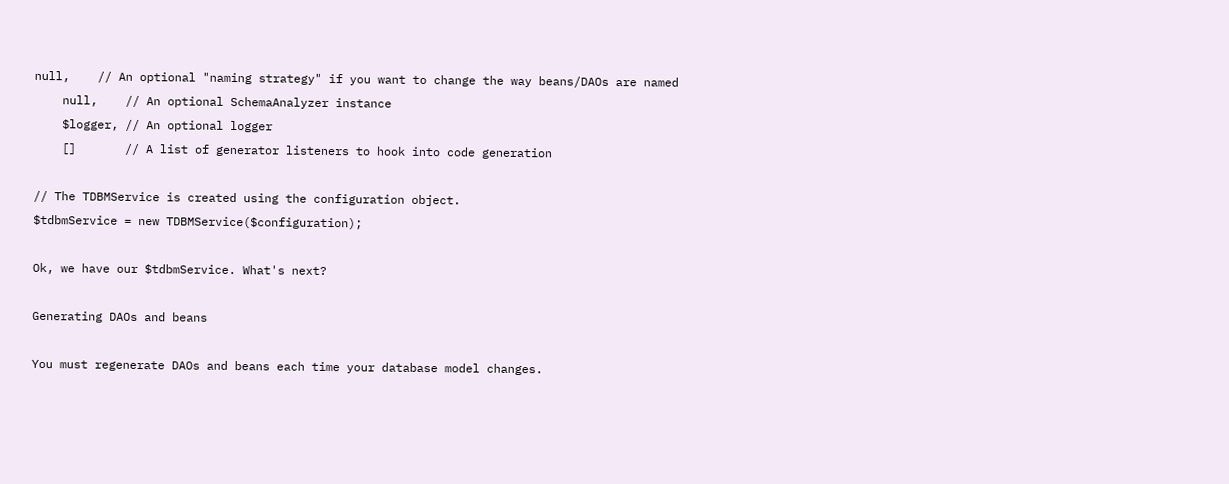null,    // An optional "naming strategy" if you want to change the way beans/DAOs are named
    null,    // An optional SchemaAnalyzer instance
    $logger, // An optional logger
    []       // A list of generator listeners to hook into code generation

// The TDBMService is created using the configuration object.
$tdbmService = new TDBMService($configuration);

Ok, we have our $tdbmService. What's next?

Generating DAOs and beans

You must regenerate DAOs and beans each time your database model changes.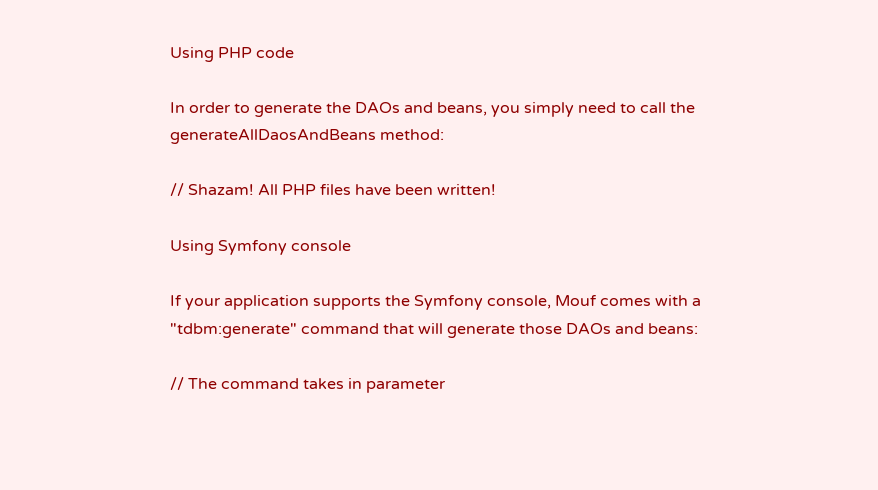Using PHP code

In order to generate the DAOs and beans, you simply need to call the generateAllDaosAndBeans method:

// Shazam! All PHP files have been written!

Using Symfony console

If your application supports the Symfony console, Mouf comes with a "tdbm:generate" command that will generate those DAOs and beans:

// The command takes in parameter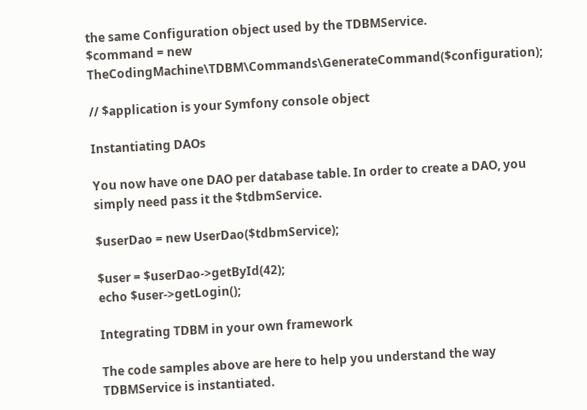the same Configuration object used by the TDBMService.
$command = new TheCodingMachine\TDBM\Commands\GenerateCommand($configuration);

// $application is your Symfony console object

Instantiating DAOs

You now have one DAO per database table. In order to create a DAO, you simply need pass it the $tdbmService.

$userDao = new UserDao($tdbmService);

$user = $userDao->getById(42);
echo $user->getLogin();

Integrating TDBM in your own framework

The code samples above are here to help you understand the way TDBMService is instantiated.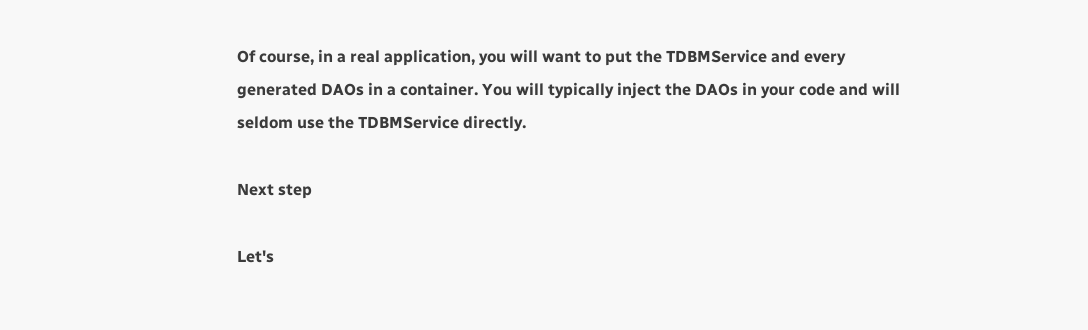Of course, in a real application, you will want to put the TDBMService and every generated DAOs in a container. You will typically inject the DAOs in your code and will seldom use the TDBMService directly.

Next step

Let's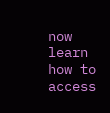now learn how to access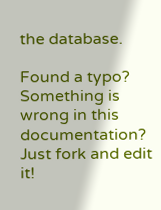the database.

Found a typo? Something is wrong in this documentation? Just fork and edit it!